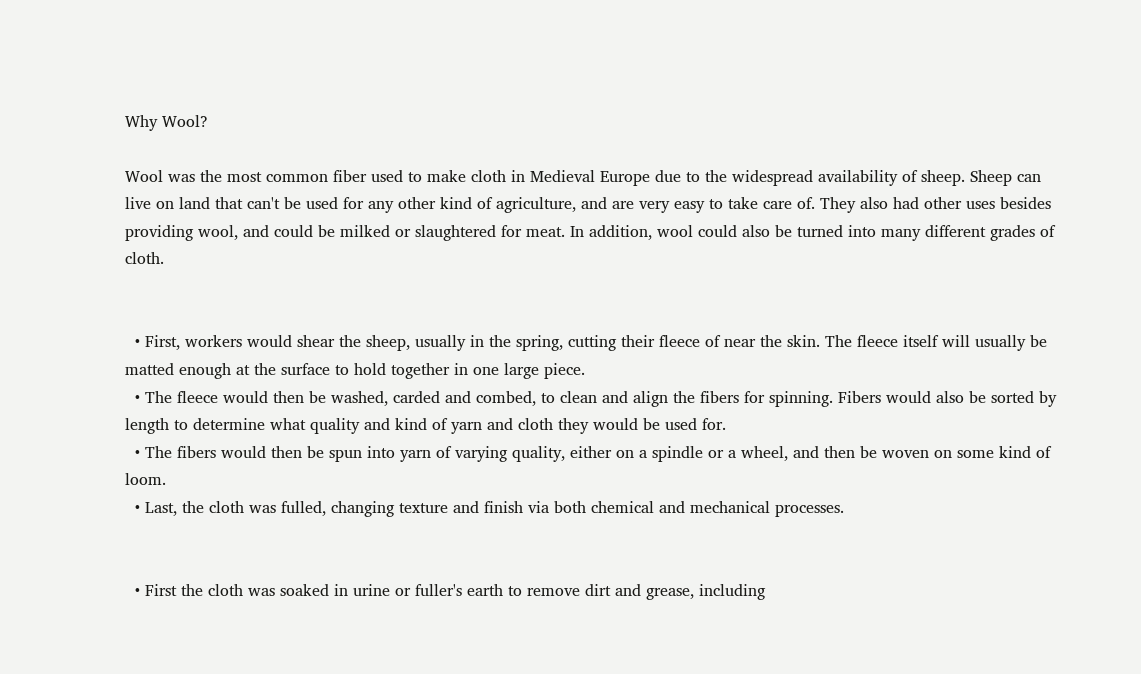Why Wool?

Wool was the most common fiber used to make cloth in Medieval Europe due to the widespread availability of sheep. Sheep can live on land that can't be used for any other kind of agriculture, and are very easy to take care of. They also had other uses besides providing wool, and could be milked or slaughtered for meat. In addition, wool could also be turned into many different grades of cloth.


  • First, workers would shear the sheep, usually in the spring, cutting their fleece of near the skin. The fleece itself will usually be matted enough at the surface to hold together in one large piece.
  • The fleece would then be washed, carded and combed, to clean and align the fibers for spinning. Fibers would also be sorted by length to determine what quality and kind of yarn and cloth they would be used for.
  • The fibers would then be spun into yarn of varying quality, either on a spindle or a wheel, and then be woven on some kind of loom.
  • Last, the cloth was fulled, changing texture and finish via both chemical and mechanical processes.


  • First the cloth was soaked in urine or fuller's earth to remove dirt and grease, including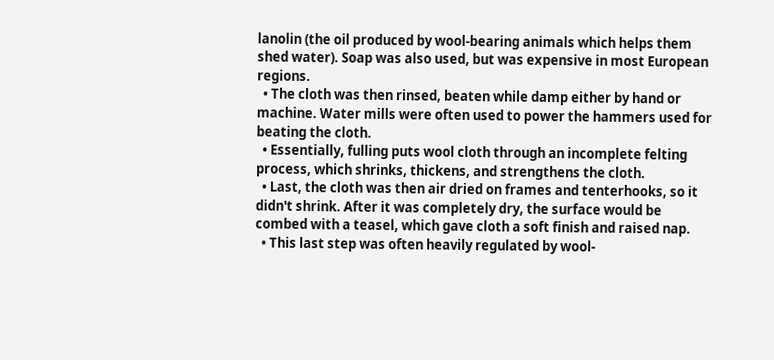lanolin (the oil produced by wool-bearing animals which helps them shed water). Soap was also used, but was expensive in most European regions.
  • The cloth was then rinsed, beaten while damp either by hand or machine. Water mills were often used to power the hammers used for beating the cloth.
  • Essentially, fulling puts wool cloth through an incomplete felting process, which shrinks, thickens, and strengthens the cloth.
  • Last, the cloth was then air dried on frames and tenterhooks, so it didn't shrink. After it was completely dry, the surface would be combed with a teasel, which gave cloth a soft finish and raised nap.
  • This last step was often heavily regulated by wool-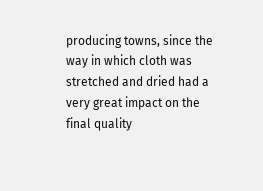producing towns, since the way in which cloth was stretched and dried had a very great impact on the final quality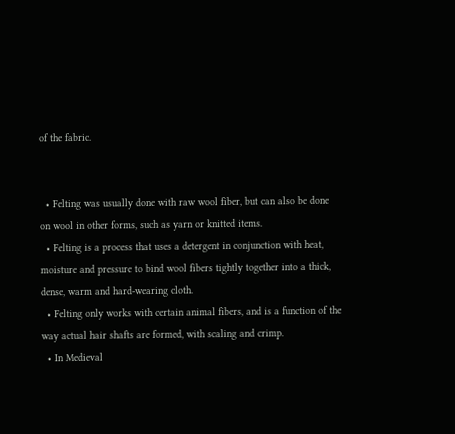of the fabric.


  • Felting was usually done with raw wool fiber, but can also be done on wool in other forms, such as yarn or knitted items.
  • Felting is a process that uses a detergent in conjunction with heat, moisture and pressure to bind wool fibers tightly together into a thick, dense, warm and hard-wearing cloth.
  • Felting only works with certain animal fibers, and is a function of the way actual hair shafts are formed, with scaling and crimp.
  • In Medieval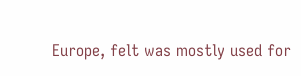Europe, felt was mostly used for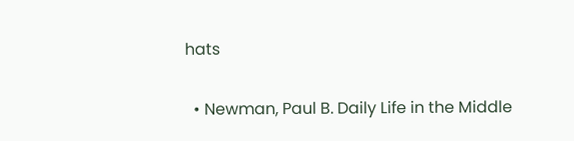hats


  • Newman, Paul B. Daily Life in the Middle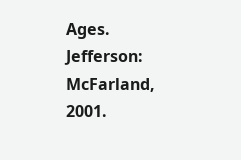Ages. Jefferson: McFarland, 2001.